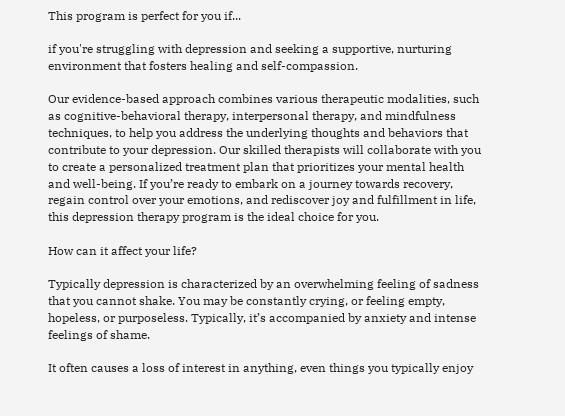This program is perfect for you if...

if you're struggling with depression and seeking a supportive, nurturing environment that fosters healing and self-compassion.

Our evidence-based approach combines various therapeutic modalities, such as cognitive-behavioral therapy, interpersonal therapy, and mindfulness techniques, to help you address the underlying thoughts and behaviors that contribute to your depression. Our skilled therapists will collaborate with you to create a personalized treatment plan that prioritizes your mental health and well-being. If you’re ready to embark on a journey towards recovery, regain control over your emotions, and rediscover joy and fulfillment in life, this depression therapy program is the ideal choice for you.

How can it affect your life?

Typically depression is characterized by an overwhelming feeling of sadness that you cannot shake. You may be constantly crying, or feeling empty, hopeless, or purposeless. Typically, it’s accompanied by anxiety and intense feelings of shame.

It often causes a loss of interest in anything, even things you typically enjoy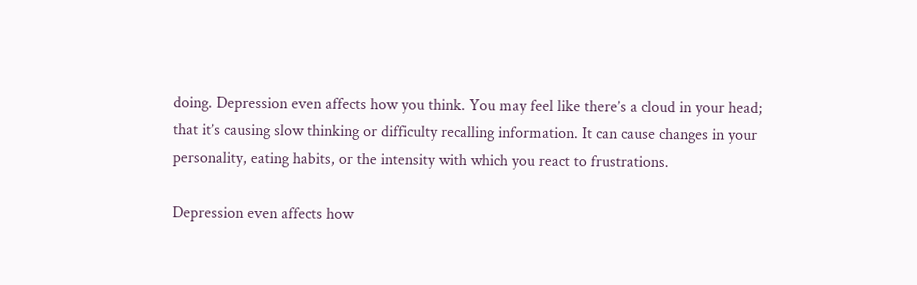doing. Depression even affects how you think. You may feel like there’s a cloud in your head; that it’s causing slow thinking or difficulty recalling information. It can cause changes in your personality, eating habits, or the intensity with which you react to frustrations.

Depression even affects how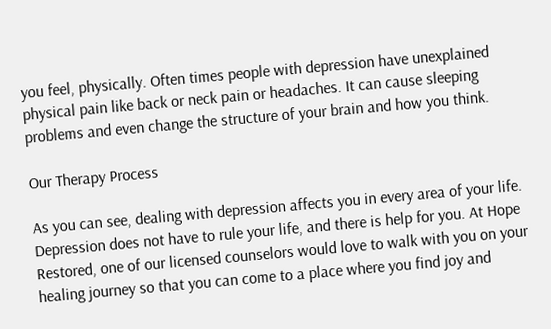you feel, physically. Often times people with depression have unexplained physical pain like back or neck pain or headaches. It can cause sleeping problems and even change the structure of your brain and how you think.

Our Therapy Process

As you can see, dealing with depression affects you in every area of your life. Depression does not have to rule your life, and there is help for you. At Hope Restored, one of our licensed counselors would love to walk with you on your healing journey so that you can come to a place where you find joy and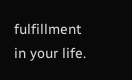fulfillment in your life.